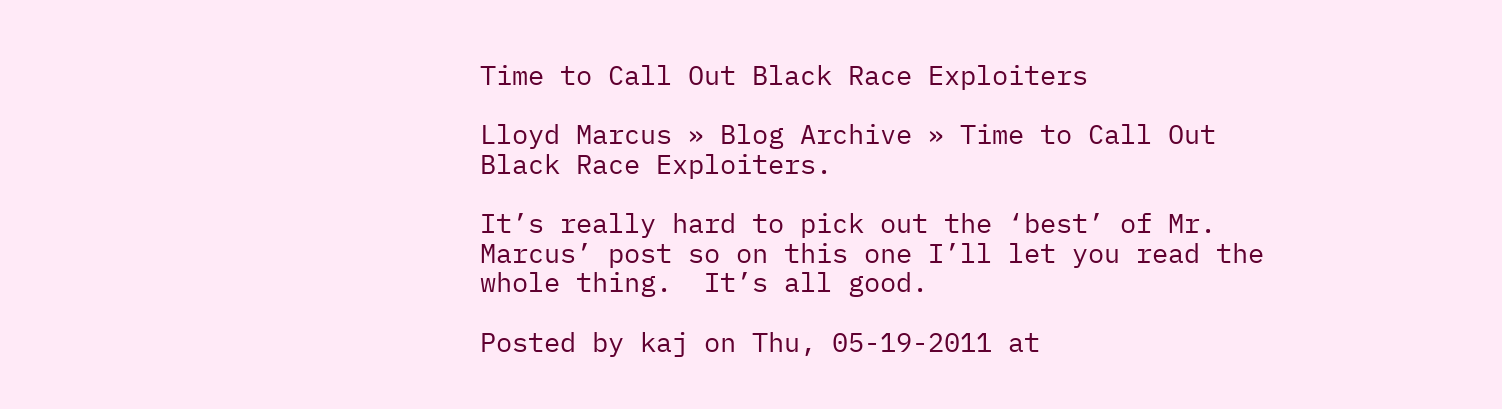Time to Call Out Black Race Exploiters

Lloyd Marcus » Blog Archive » Time to Call Out Black Race Exploiters.

It’s really hard to pick out the ‘best’ of Mr. Marcus’ post so on this one I’ll let you read the whole thing.  It’s all good.

Posted by kaj on Thu, 05-19-2011 at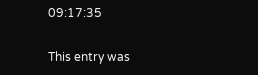09:17:35

This entry was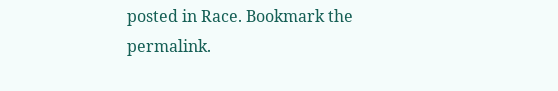posted in Race. Bookmark the permalink.